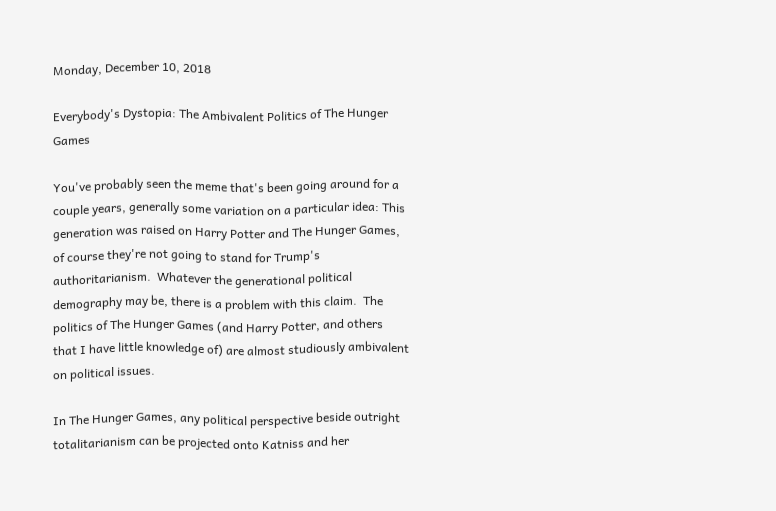Monday, December 10, 2018

Everybody's Dystopia: The Ambivalent Politics of The Hunger Games

You've probably seen the meme that's been going around for a couple years, generally some variation on a particular idea: This generation was raised on Harry Potter and The Hunger Games, of course they're not going to stand for Trump's authoritarianism.  Whatever the generational political demography may be, there is a problem with this claim.  The politics of The Hunger Games (and Harry Potter, and others that I have little knowledge of) are almost studiously ambivalent on political issues.

In The Hunger Games, any political perspective beside outright totalitarianism can be projected onto Katniss and her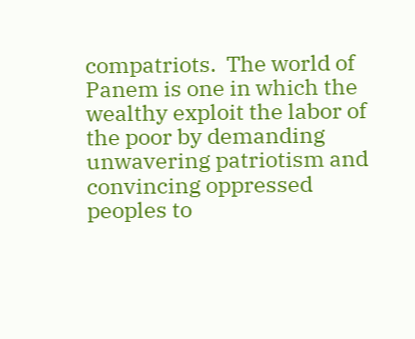compatriots.  The world of Panem is one in which the wealthy exploit the labor of the poor by demanding unwavering patriotism and convincing oppressed peoples to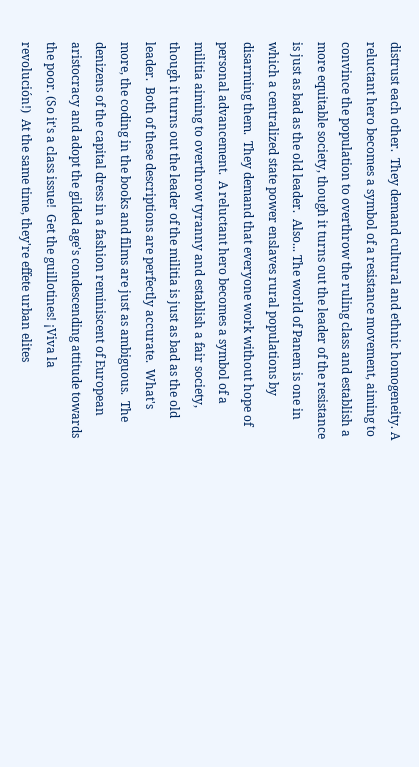distrust each other.  They demand cultural and ethnic homogeneity. A reluctant hero becomes a symbol of a resistance movement, aiming to convince the population to overthrow the ruling class and establish a more equitable society, though it turns out the leader of the resistance is just as bad as the old leader.  Also... The world of Panem is one in which a centralized state power enslaves rural populations by disarming them.  They demand that everyone work without hope of personal advancement.  A reluctant hero becomes a symbol of a militia aiming to overthrow tyranny and establish a fair society, though it turns out the leader of the militia is just as bad as the old leader.  Both of these descriptions are perfectly accurate.  What's more, the coding in the books and films are just as ambiguous.  The denizens of the capital dress in a fashion reminiscent of European aristocracy and adopt the gilded age's condescending attitude towards the poor. (So it's a class issue!  Get the guillotines! ¡Viva la revolución!)  At the same time, they're effete urban elites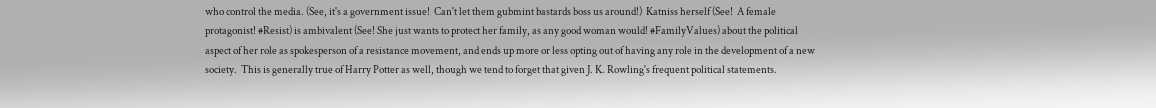who control the media. (See, it's a government issue!  Can't let them gubmint bastards boss us around!)  Katniss herself (See!  A female protagonist! #Resist) is ambivalent (See! She just wants to protect her family, as any good woman would! #FamilyValues) about the political aspect of her role as spokesperson of a resistance movement, and ends up more or less opting out of having any role in the development of a new society.  This is generally true of Harry Potter as well, though we tend to forget that given J. K. Rowling's frequent political statements.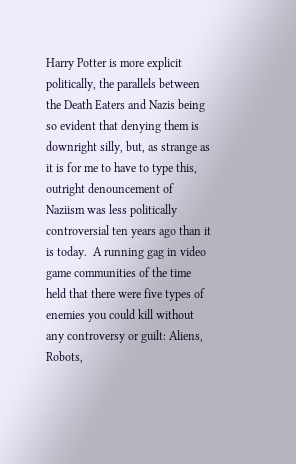Harry Potter is more explicit politically, the parallels between the Death Eaters and Nazis being so evident that denying them is downright silly, but, as strange as it is for me to have to type this, outright denouncement of Naziism was less politically controversial ten years ago than it is today.  A running gag in video game communities of the time held that there were five types of enemies you could kill without any controversy or guilt: Aliens, Robots,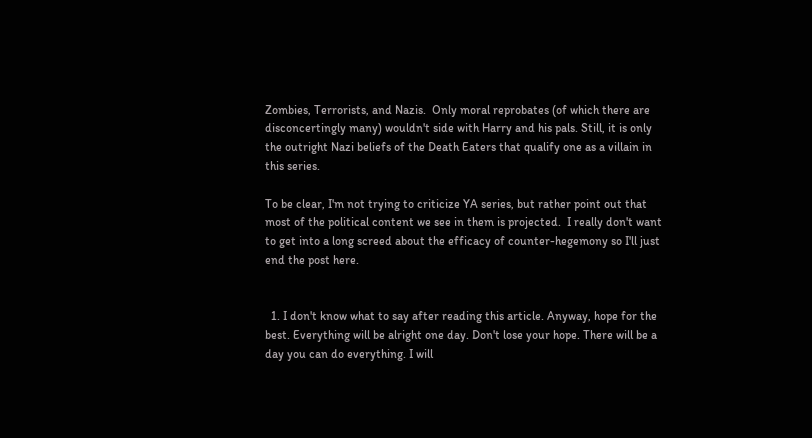Zombies, Terrorists, and Nazis.  Only moral reprobates (of which there are disconcertingly many) wouldn't side with Harry and his pals. Still, it is only the outright Nazi beliefs of the Death Eaters that qualify one as a villain in this series.

To be clear, I'm not trying to criticize YA series, but rather point out that most of the political content we see in them is projected.  I really don't want to get into a long screed about the efficacy of counter-hegemony so I'll just end the post here.


  1. I don't know what to say after reading this article. Anyway, hope for the best. Everything will be alright one day. Don't lose your hope. There will be a day you can do everything. I will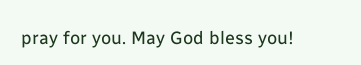pray for you. May God bless you!